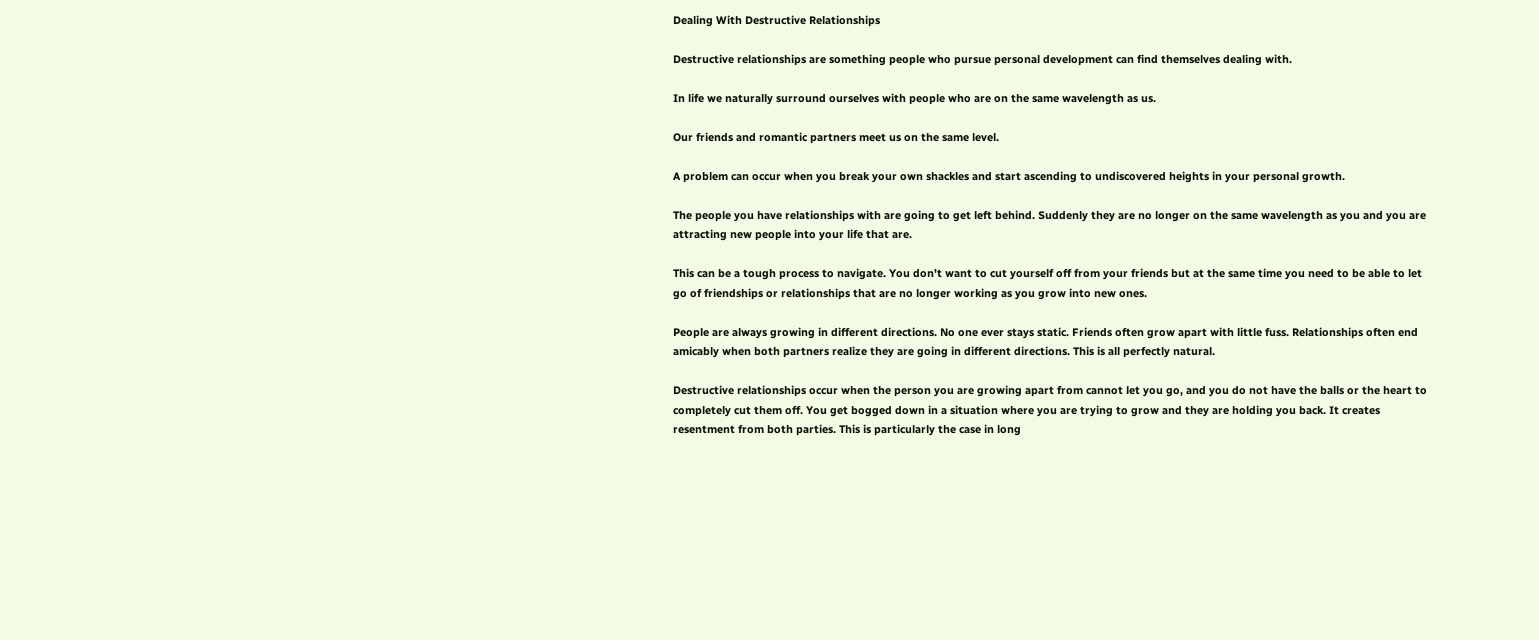Dealing With Destructive Relationships

Destructive relationships are something people who pursue personal development can find themselves dealing with.

In life we naturally surround ourselves with people who are on the same wavelength as us.

Our friends and romantic partners meet us on the same level.

A problem can occur when you break your own shackles and start ascending to undiscovered heights in your personal growth.

The people you have relationships with are going to get left behind. Suddenly they are no longer on the same wavelength as you and you are attracting new people into your life that are.

This can be a tough process to navigate. You don't want to cut yourself off from your friends but at the same time you need to be able to let go of friendships or relationships that are no longer working as you grow into new ones.

People are always growing in different directions. No one ever stays static. Friends often grow apart with little fuss. Relationships often end amicably when both partners realize they are going in different directions. This is all perfectly natural.

Destructive relationships occur when the person you are growing apart from cannot let you go, and you do not have the balls or the heart to completely cut them off. You get bogged down in a situation where you are trying to grow and they are holding you back. It creates resentment from both parties. This is particularly the case in long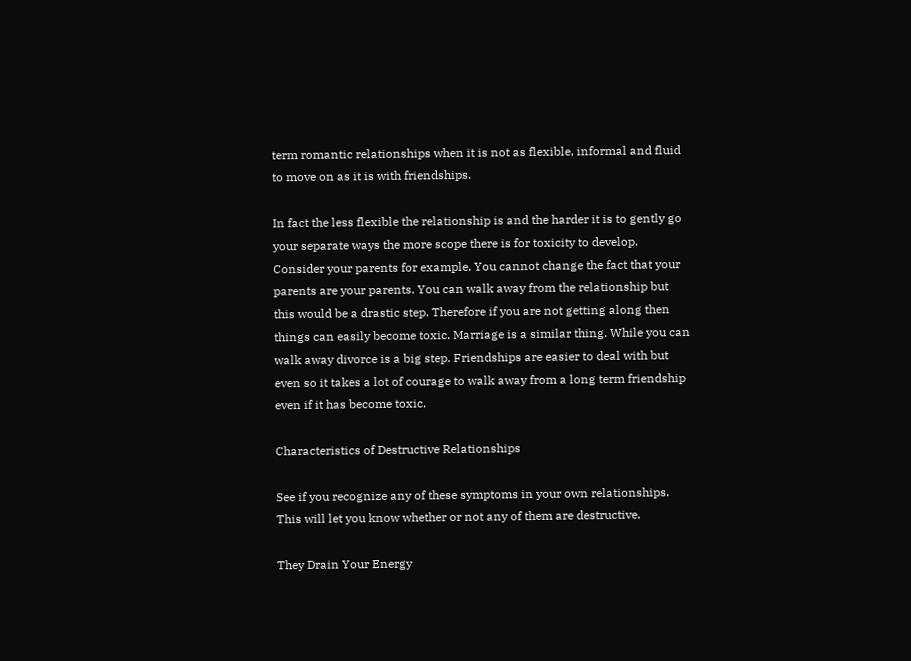term romantic relationships when it is not as flexible, informal and fluid to move on as it is with friendships.

In fact the less flexible the relationship is and the harder it is to gently go your separate ways the more scope there is for toxicity to develop. Consider your parents for example. You cannot change the fact that your parents are your parents. You can walk away from the relationship but this would be a drastic step. Therefore if you are not getting along then things can easily become toxic. Marriage is a similar thing. While you can walk away divorce is a big step. Friendships are easier to deal with but even so it takes a lot of courage to walk away from a long term friendship even if it has become toxic.

Characteristics of Destructive Relationships

See if you recognize any of these symptoms in your own relationships. This will let you know whether or not any of them are destructive.

They Drain Your Energy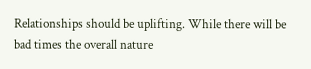Relationships should be uplifting. While there will be bad times the overall nature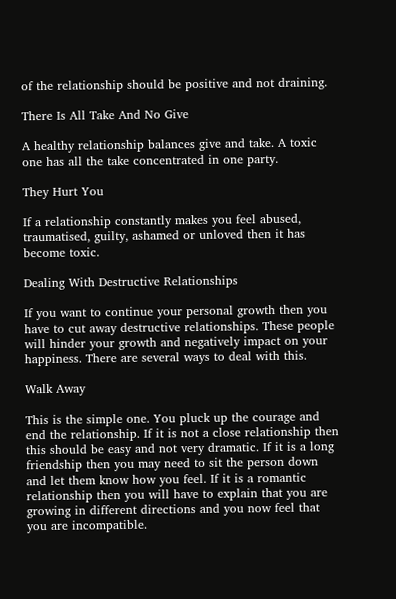of the relationship should be positive and not draining.

There Is All Take And No Give

A healthy relationship balances give and take. A toxic one has all the take concentrated in one party.

They Hurt You

If a relationship constantly makes you feel abused, traumatised, guilty, ashamed or unloved then it has become toxic.

Dealing With Destructive Relationships

If you want to continue your personal growth then you have to cut away destructive relationships. These people will hinder your growth and negatively impact on your happiness. There are several ways to deal with this.

Walk Away

This is the simple one. You pluck up the courage and end the relationship. If it is not a close relationship then this should be easy and not very dramatic. If it is a long friendship then you may need to sit the person down and let them know how you feel. If it is a romantic relationship then you will have to explain that you are growing in different directions and you now feel that you are incompatible.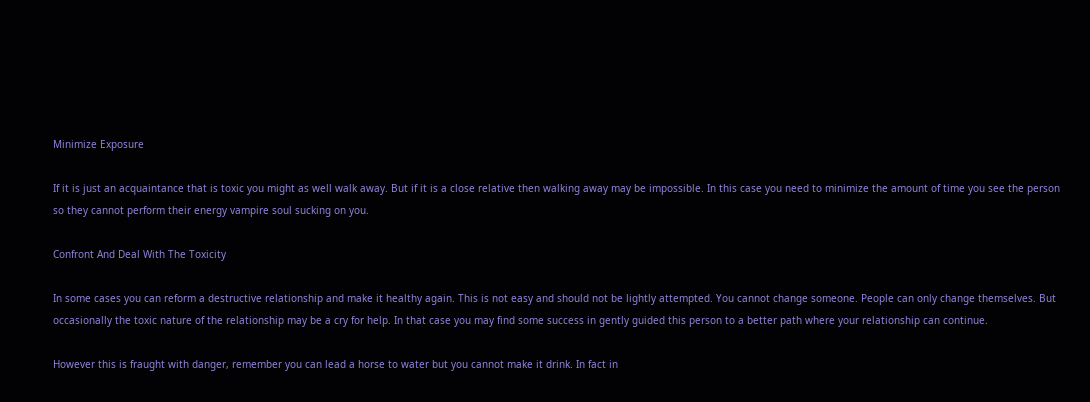Minimize Exposure

If it is just an acquaintance that is toxic you might as well walk away. But if it is a close relative then walking away may be impossible. In this case you need to minimize the amount of time you see the person so they cannot perform their energy vampire soul sucking on you.

Confront And Deal With The Toxicity

In some cases you can reform a destructive relationship and make it healthy again. This is not easy and should not be lightly attempted. You cannot change someone. People can only change themselves. But occasionally the toxic nature of the relationship may be a cry for help. In that case you may find some success in gently guided this person to a better path where your relationship can continue.

However this is fraught with danger, remember you can lead a horse to water but you cannot make it drink. In fact in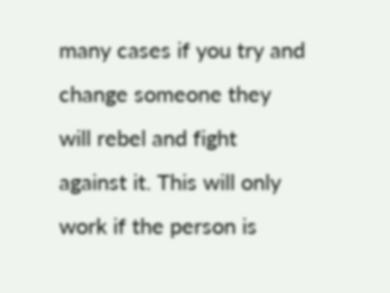many cases if you try and change someone they will rebel and fight against it. This will only work if the person is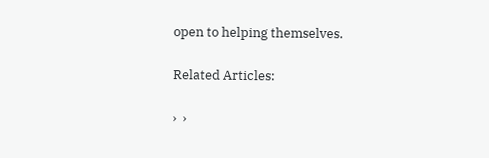open to helping themselves.

Related Articles:

›  ›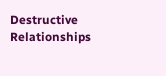Destructive Relationships